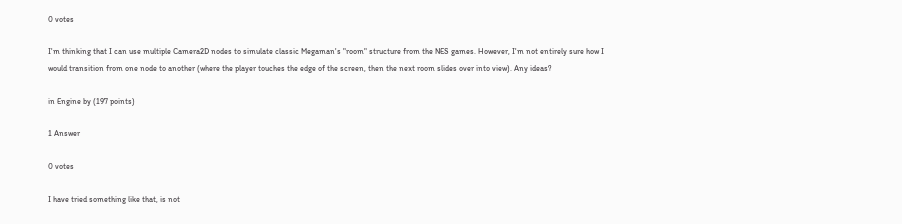0 votes

I'm thinking that I can use multiple Camera2D nodes to simulate classic Megaman's "room" structure from the NES games. However, I'm not entirely sure how I would transition from one node to another (where the player touches the edge of the screen, then the next room slides over into view). Any ideas?

in Engine by (197 points)

1 Answer

0 votes

I have tried something like that, is not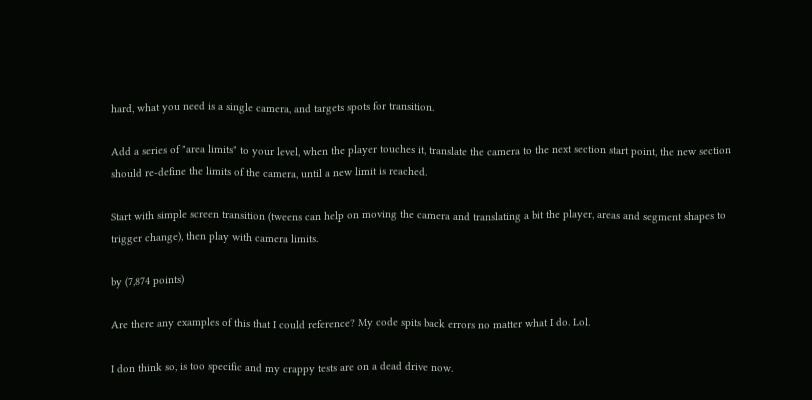hard, what you need is a single camera, and targets spots for transition.

Add a series of "area limits" to your level, when the player touches it, translate the camera to the next section start point, the new section should re-define the limits of the camera, until a new limit is reached.

Start with simple screen transition (tweens can help on moving the camera and translating a bit the player, areas and segment shapes to trigger change), then play with camera limits.

by (7,874 points)

Are there any examples of this that I could reference? My code spits back errors no matter what I do. Lol.

I don think so, is too specific and my crappy tests are on a dead drive now.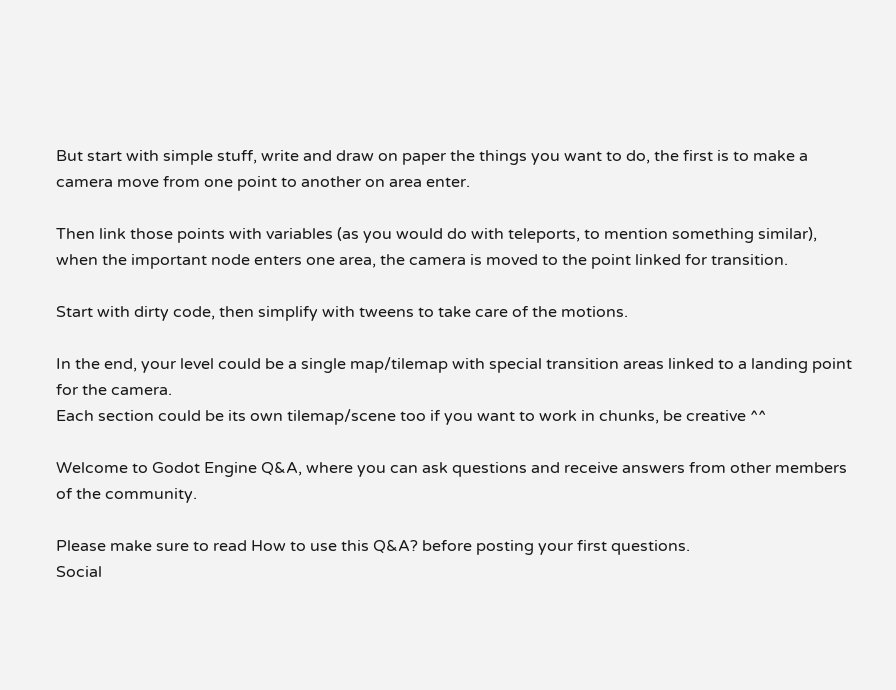But start with simple stuff, write and draw on paper the things you want to do, the first is to make a camera move from one point to another on area enter.

Then link those points with variables (as you would do with teleports, to mention something similar), when the important node enters one area, the camera is moved to the point linked for transition.

Start with dirty code, then simplify with tweens to take care of the motions.

In the end, your level could be a single map/tilemap with special transition areas linked to a landing point for the camera.
Each section could be its own tilemap/scene too if you want to work in chunks, be creative ^^

Welcome to Godot Engine Q&A, where you can ask questions and receive answers from other members of the community.

Please make sure to read How to use this Q&A? before posting your first questions.
Social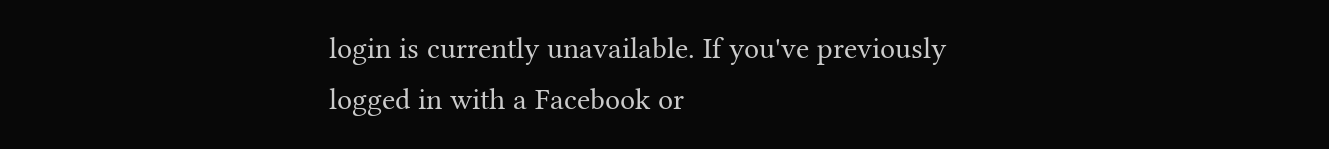login is currently unavailable. If you've previously logged in with a Facebook or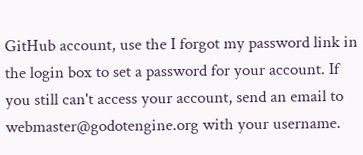GitHub account, use the I forgot my password link in the login box to set a password for your account. If you still can't access your account, send an email to webmaster@godotengine.org with your username.